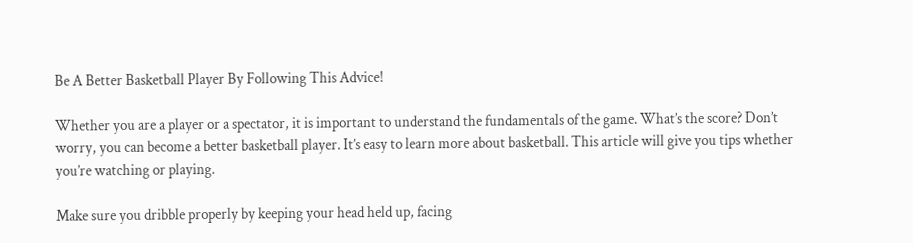Be A Better Basketball Player By Following This Advice!

Whether you are a player or a spectator, it is important to understand the fundamentals of the game. What’s the score? Don’t worry, you can become a better basketball player. It’s easy to learn more about basketball. This article will give you tips whether you’re watching or playing.

Make sure you dribble properly by keeping your head held up, facing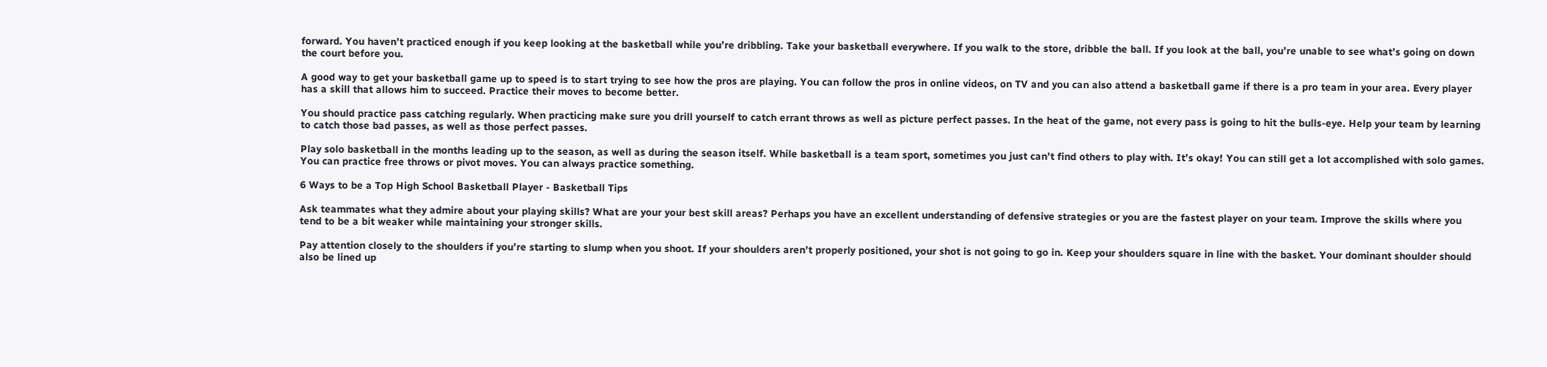forward. You haven’t practiced enough if you keep looking at the basketball while you’re dribbling. Take your basketball everywhere. If you walk to the store, dribble the ball. If you look at the ball, you’re unable to see what’s going on down the court before you.

A good way to get your basketball game up to speed is to start trying to see how the pros are playing. You can follow the pros in online videos, on TV and you can also attend a basketball game if there is a pro team in your area. Every player has a skill that allows him to succeed. Practice their moves to become better.

You should practice pass catching regularly. When practicing make sure you drill yourself to catch errant throws as well as picture perfect passes. In the heat of the game, not every pass is going to hit the bulls-eye. Help your team by learning to catch those bad passes, as well as those perfect passes.

Play solo basketball in the months leading up to the season, as well as during the season itself. While basketball is a team sport, sometimes you just can’t find others to play with. It’s okay! You can still get a lot accomplished with solo games. You can practice free throws or pivot moves. You can always practice something.

6 Ways to be a Top High School Basketball Player - Basketball Tips

Ask teammates what they admire about your playing skills? What are your your best skill areas? Perhaps you have an excellent understanding of defensive strategies or you are the fastest player on your team. Improve the skills where you tend to be a bit weaker while maintaining your stronger skills.

Pay attention closely to the shoulders if you’re starting to slump when you shoot. If your shoulders aren’t properly positioned, your shot is not going to go in. Keep your shoulders square in line with the basket. Your dominant shoulder should also be lined up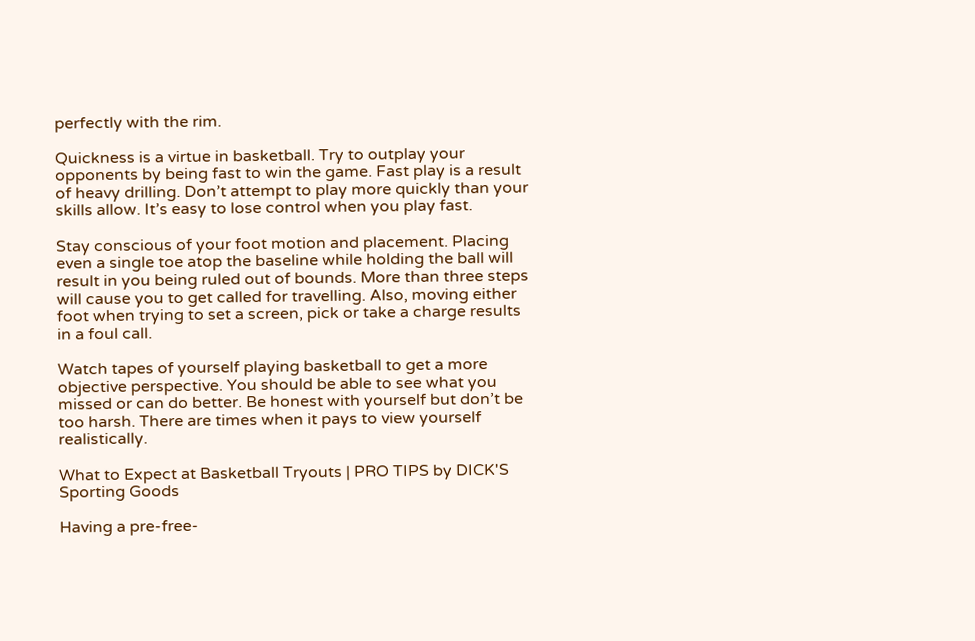perfectly with the rim.

Quickness is a virtue in basketball. Try to outplay your opponents by being fast to win the game. Fast play is a result of heavy drilling. Don’t attempt to play more quickly than your skills allow. It’s easy to lose control when you play fast.

Stay conscious of your foot motion and placement. Placing even a single toe atop the baseline while holding the ball will result in you being ruled out of bounds. More than three steps will cause you to get called for travelling. Also, moving either foot when trying to set a screen, pick or take a charge results in a foul call.

Watch tapes of yourself playing basketball to get a more objective perspective. You should be able to see what you missed or can do better. Be honest with yourself but don’t be too harsh. There are times when it pays to view yourself realistically.

What to Expect at Basketball Tryouts | PRO TIPS by DICK'S Sporting Goods

Having a pre-free-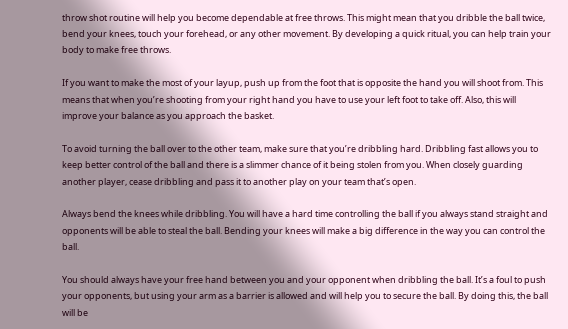throw shot routine will help you become dependable at free throws. This might mean that you dribble the ball twice, bend your knees, touch your forehead, or any other movement. By developing a quick ritual, you can help train your body to make free throws.

If you want to make the most of your layup, push up from the foot that is opposite the hand you will shoot from. This means that when you’re shooting from your right hand you have to use your left foot to take off. Also, this will improve your balance as you approach the basket.

To avoid turning the ball over to the other team, make sure that you’re dribbling hard. Dribbling fast allows you to keep better control of the ball and there is a slimmer chance of it being stolen from you. When closely guarding another player, cease dribbling and pass it to another play on your team that’s open.

Always bend the knees while dribbling. You will have a hard time controlling the ball if you always stand straight and opponents will be able to steal the ball. Bending your knees will make a big difference in the way you can control the ball.

You should always have your free hand between you and your opponent when dribbling the ball. It’s a foul to push your opponents, but using your arm as a barrier is allowed and will help you to secure the ball. By doing this, the ball will be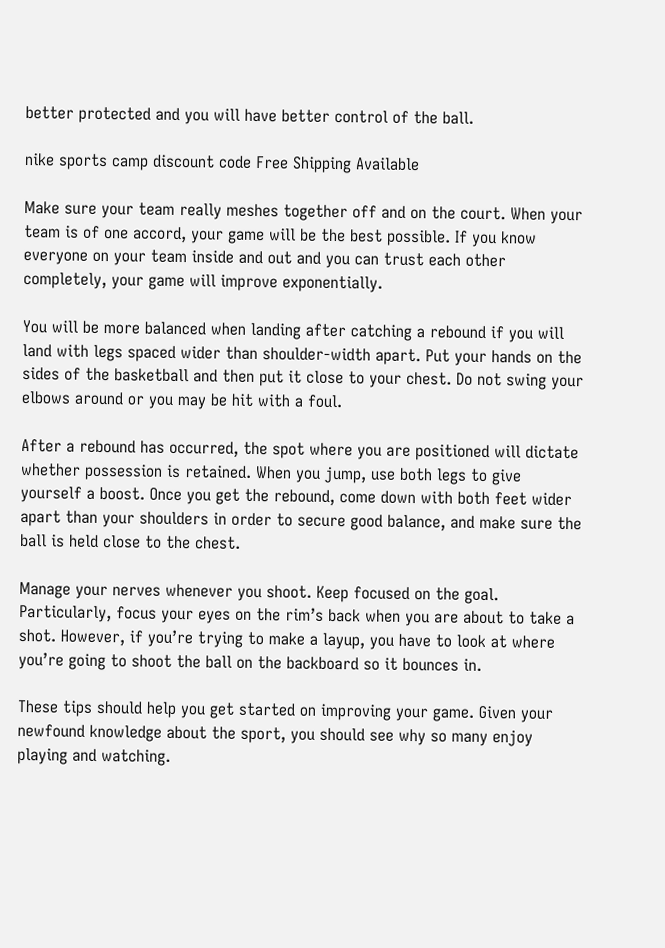better protected and you will have better control of the ball.

nike sports camp discount code Free Shipping Available

Make sure your team really meshes together off and on the court. When your team is of one accord, your game will be the best possible. If you know everyone on your team inside and out and you can trust each other completely, your game will improve exponentially.

You will be more balanced when landing after catching a rebound if you will land with legs spaced wider than shoulder-width apart. Put your hands on the sides of the basketball and then put it close to your chest. Do not swing your elbows around or you may be hit with a foul.

After a rebound has occurred, the spot where you are positioned will dictate whether possession is retained. When you jump, use both legs to give yourself a boost. Once you get the rebound, come down with both feet wider apart than your shoulders in order to secure good balance, and make sure the ball is held close to the chest.

Manage your nerves whenever you shoot. Keep focused on the goal. Particularly, focus your eyes on the rim’s back when you are about to take a shot. However, if you’re trying to make a layup, you have to look at where you’re going to shoot the ball on the backboard so it bounces in.

These tips should help you get started on improving your game. Given your newfound knowledge about the sport, you should see why so many enjoy playing and watching.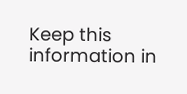Keep this information in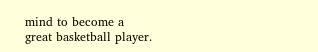mind to become a great basketball player.